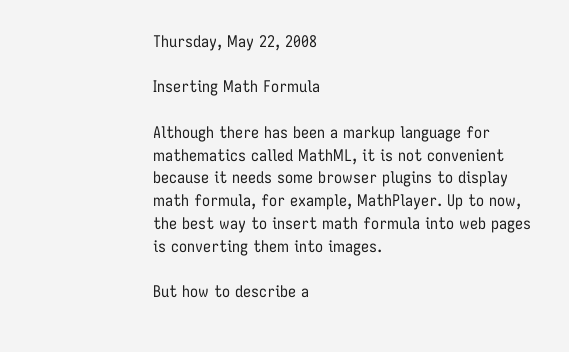Thursday, May 22, 2008

Inserting Math Formula

Although there has been a markup language for mathematics called MathML, it is not convenient because it needs some browser plugins to display math formula, for example, MathPlayer. Up to now, the best way to insert math formula into web pages is converting them into images.

But how to describe a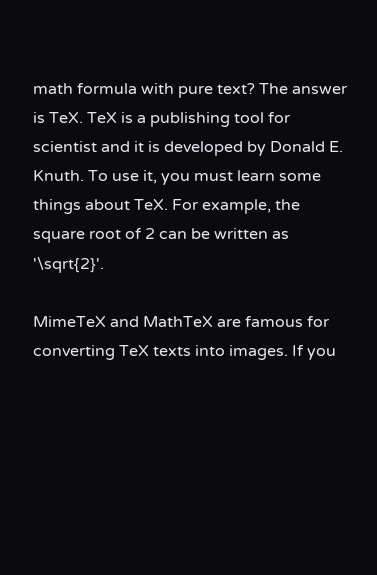math formula with pure text? The answer is TeX. TeX is a publishing tool for scientist and it is developed by Donald E. Knuth. To use it, you must learn some things about TeX. For example, the square root of 2 can be written as '\sqrt{2}'.

MimeTeX and MathTeX are famous for converting TeX texts into images. If you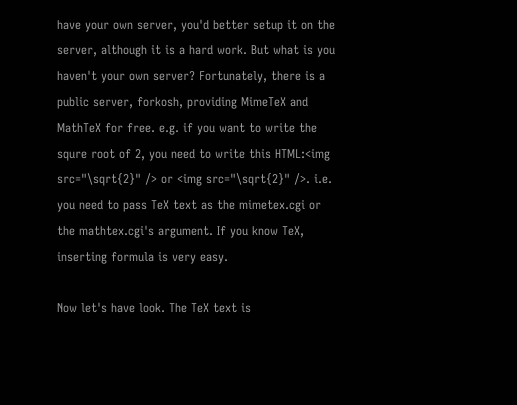have your own server, you'd better setup it on the server, although it is a hard work. But what is you haven't your own server? Fortunately, there is a public server, forkosh, providing MimeTeX and MathTeX for free. e.g. if you want to write the squre root of 2, you need to write this HTML:<img src="\sqrt{2}" /> or <img src="\sqrt{2}" />. i.e. you need to pass TeX text as the mimetex.cgi or the mathtex.cgi's argument. If you know TeX, inserting formula is very easy.

Now let's have look. The TeX text is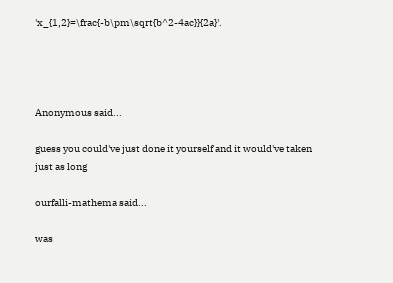'x_{1,2}=\frac{-b\pm\sqrt{b^2-4ac}}{2a}'.




Anonymous said...

guess you could've just done it yourself and it would've taken just as long

ourfalli-mathema said...

was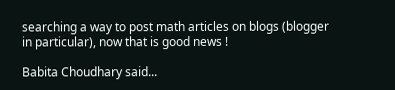searching a way to post math articles on blogs (blogger in particular), now that is good news !

Babita Choudhary said...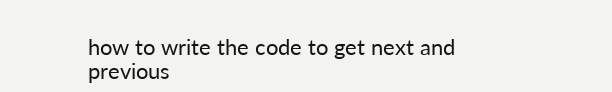how to write the code to get next and previous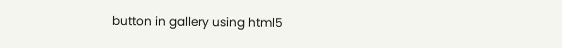button in gallery using html5